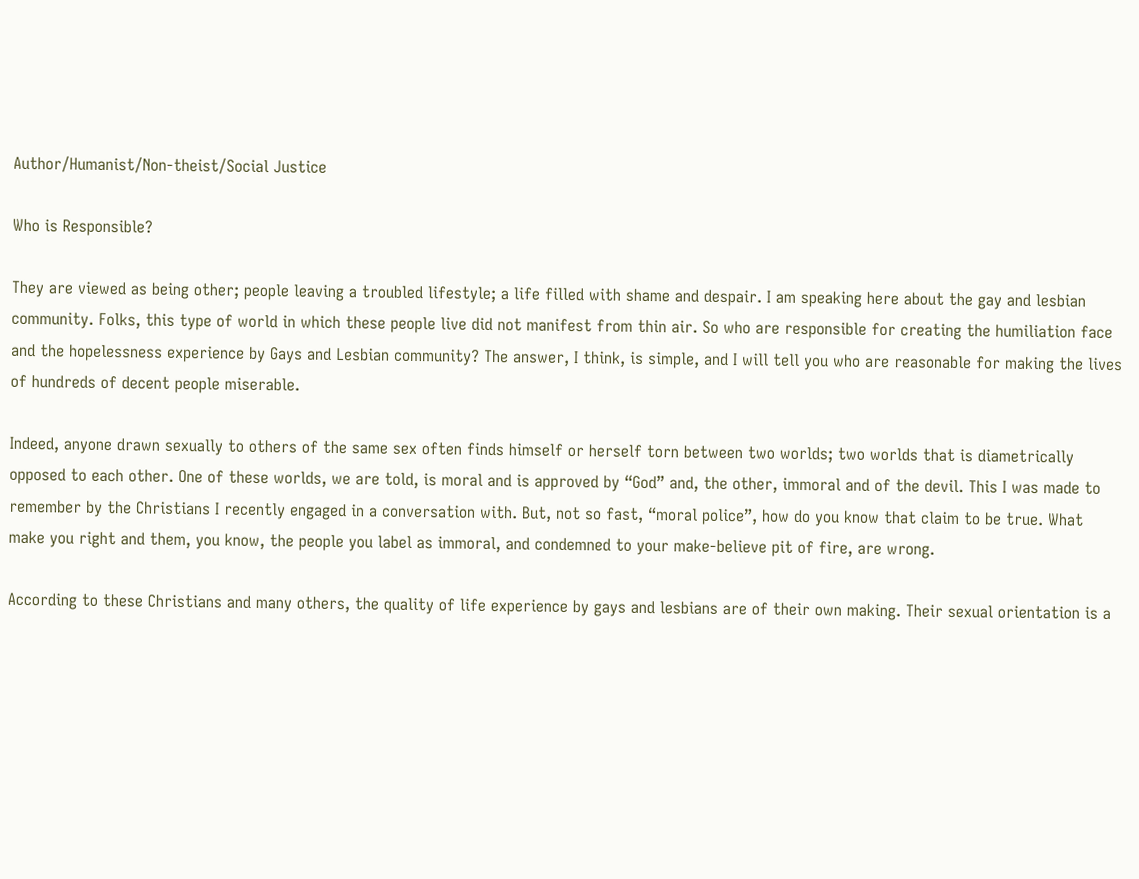Author/Humanist/Non-theist/Social Justice

Who is Responsible?

They are viewed as being other; people leaving a troubled lifestyle; a life filled with shame and despair. I am speaking here about the gay and lesbian community. Folks, this type of world in which these people live did not manifest from thin air. So who are responsible for creating the humiliation face and the hopelessness experience by Gays and Lesbian community? The answer, I think, is simple, and I will tell you who are reasonable for making the lives of hundreds of decent people miserable.

Indeed, anyone drawn sexually to others of the same sex often finds himself or herself torn between two worlds; two worlds that is diametrically opposed to each other. One of these worlds, we are told, is moral and is approved by “God” and, the other, immoral and of the devil. This I was made to remember by the Christians I recently engaged in a conversation with. But, not so fast, “moral police”, how do you know that claim to be true. What make you right and them, you know, the people you label as immoral, and condemned to your make-believe pit of fire, are wrong.

According to these Christians and many others, the quality of life experience by gays and lesbians are of their own making. Their sexual orientation is a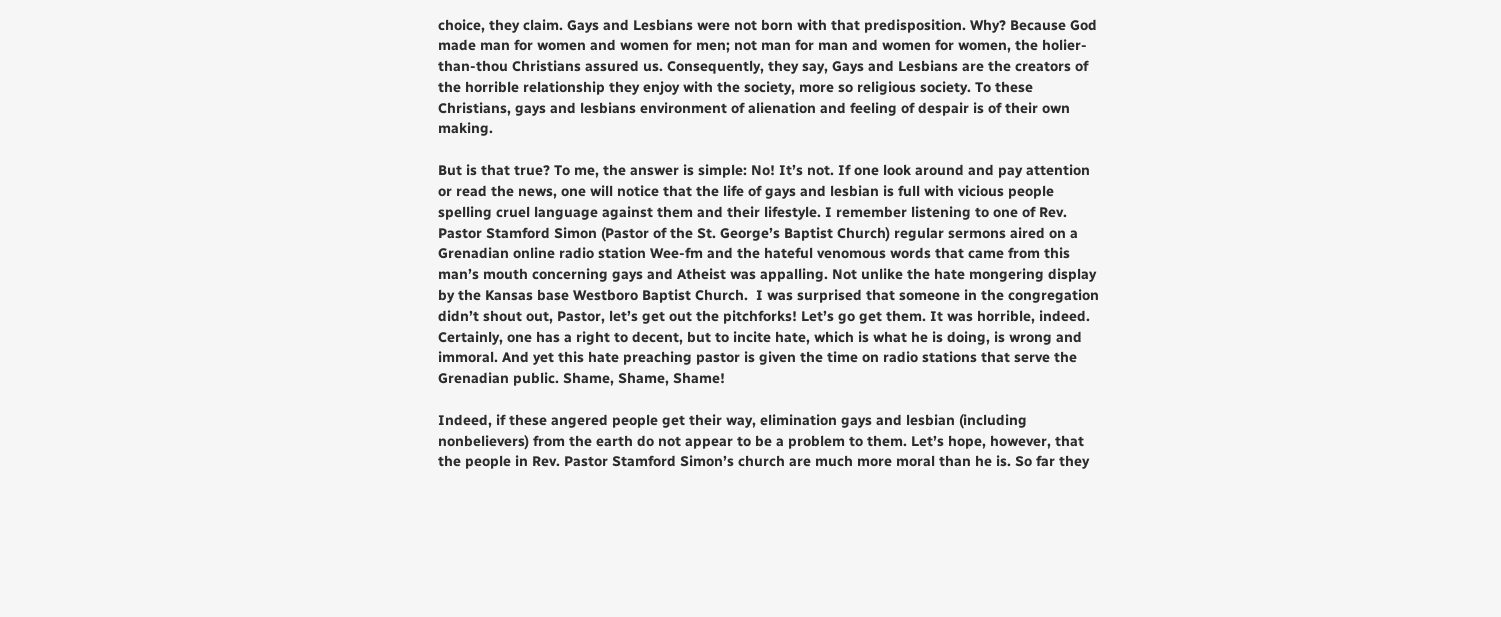choice, they claim. Gays and Lesbians were not born with that predisposition. Why? Because God made man for women and women for men; not man for man and women for women, the holier-than-thou Christians assured us. Consequently, they say, Gays and Lesbians are the creators of the horrible relationship they enjoy with the society, more so religious society. To these Christians, gays and lesbians environment of alienation and feeling of despair is of their own making.

But is that true? To me, the answer is simple: No! It’s not. If one look around and pay attention or read the news, one will notice that the life of gays and lesbian is full with vicious people spelling cruel language against them and their lifestyle. I remember listening to one of Rev. Pastor Stamford Simon (Pastor of the St. George’s Baptist Church) regular sermons aired on a Grenadian online radio station Wee-fm and the hateful venomous words that came from this man’s mouth concerning gays and Atheist was appalling. Not unlike the hate mongering display by the Kansas base Westboro Baptist Church.  I was surprised that someone in the congregation didn’t shout out, Pastor, let’s get out the pitchforks! Let’s go get them. It was horrible, indeed. Certainly, one has a right to decent, but to incite hate, which is what he is doing, is wrong and immoral. And yet this hate preaching pastor is given the time on radio stations that serve the Grenadian public. Shame, Shame, Shame!

Indeed, if these angered people get their way, elimination gays and lesbian (including nonbelievers) from the earth do not appear to be a problem to them. Let’s hope, however, that the people in Rev. Pastor Stamford Simon’s church are much more moral than he is. So far they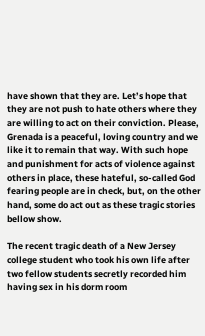have shown that they are. Let’s hope that they are not push to hate others where they are willing to act on their conviction. Please, Grenada is a peaceful, loving country and we like it to remain that way. With such hope and punishment for acts of violence against others in place, these hateful, so-called God fearing people are in check, but, on the other hand, some do act out as these tragic stories bellow show.

The recent tragic death of a New Jersey college student who took his own life after two fellow students secretly recorded him having sex in his dorm room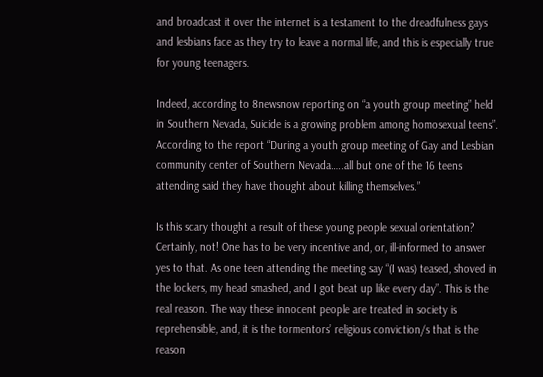and broadcast it over the internet is a testament to the dreadfulness gays and lesbians face as they try to leave a normal life, and this is especially true for young teenagers.

Indeed, according to 8newsnow reporting on “a youth group meeting” held in Southern Nevada, Suicide is a growing problem among homosexual teens”. According to the report “During a youth group meeting of Gay and Lesbian community center of Southern Nevada…..all but one of the 16 teens attending said they have thought about killing themselves.”

Is this scary thought a result of these young people sexual orientation? Certainly, not! One has to be very incentive and, or, ill-informed to answer yes to that. As one teen attending the meeting say “(I was) teased, shoved in the lockers, my head smashed, and I got beat up like every day”. This is the real reason. The way these innocent people are treated in society is reprehensible, and, it is the tormentors’ religious conviction/s that is the reason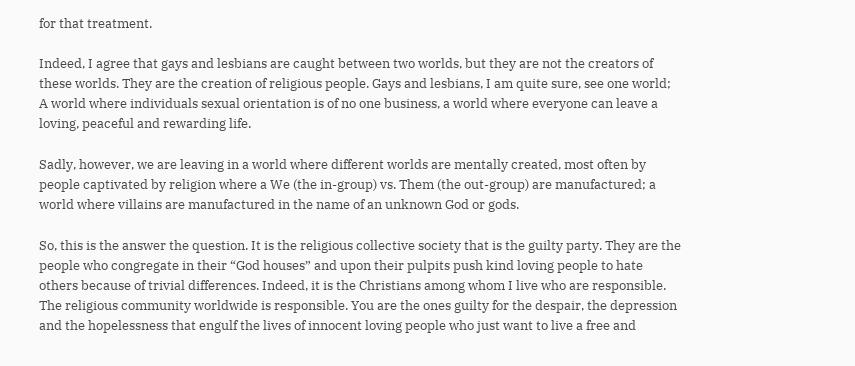for that treatment.

Indeed, I agree that gays and lesbians are caught between two worlds, but they are not the creators of these worlds. They are the creation of religious people. Gays and lesbians, I am quite sure, see one world; A world where individuals sexual orientation is of no one business, a world where everyone can leave a loving, peaceful and rewarding life.

Sadly, however, we are leaving in a world where different worlds are mentally created, most often by people captivated by religion where a We (the in-group) vs. Them (the out-group) are manufactured; a world where villains are manufactured in the name of an unknown God or gods.

So, this is the answer the question. It is the religious collective society that is the guilty party. They are the people who congregate in their “God houses” and upon their pulpits push kind loving people to hate others because of trivial differences. Indeed, it is the Christians among whom I live who are responsible. The religious community worldwide is responsible. You are the ones guilty for the despair, the depression and the hopelessness that engulf the lives of innocent loving people who just want to live a free and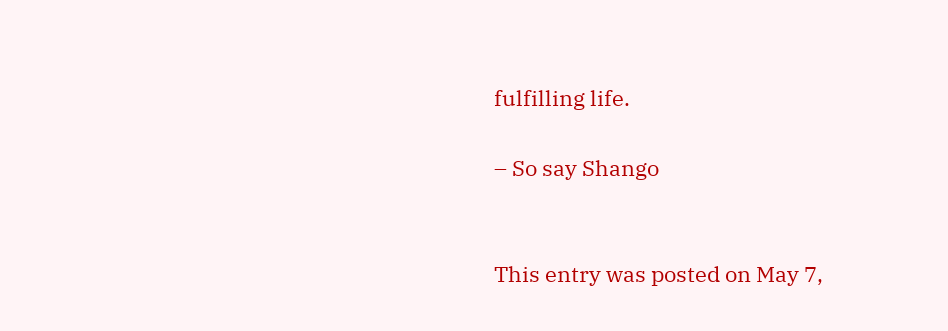fulfilling life.

– So say Shango


This entry was posted on May 7,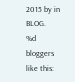2015 by in BLOG.
%d bloggers like this: